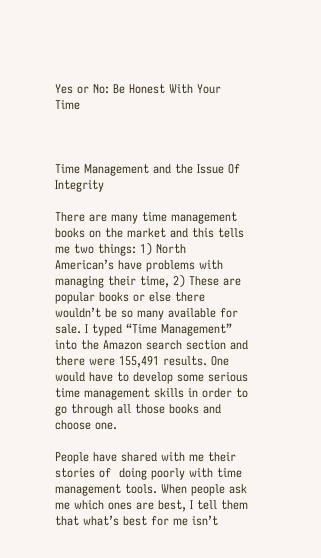Yes or No: Be Honest With Your Time



Time Management and the Issue Of Integrity

There are many time management books on the market and this tells me two things: 1) North American’s have problems with managing their time, 2) These are popular books or else there wouldn’t be so many available for sale. I typed “Time Management” into the Amazon search section and there were 155,491 results. One would have to develop some serious time management skills in order to go through all those books and choose one.

People have shared with me their stories of  doing poorly with time management tools. When people ask me which ones are best, I tell them that what’s best for me isn’t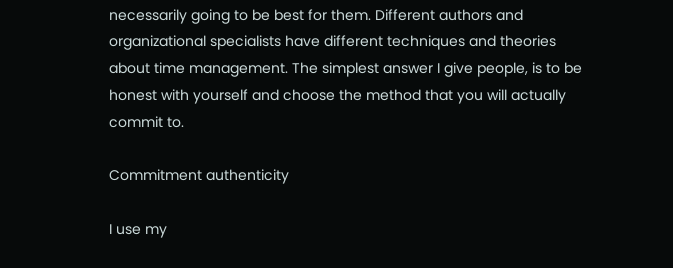necessarily going to be best for them. Different authors and organizational specialists have different techniques and theories about time management. The simplest answer I give people, is to be honest with yourself and choose the method that you will actually commit to.

Commitment authenticity

I use my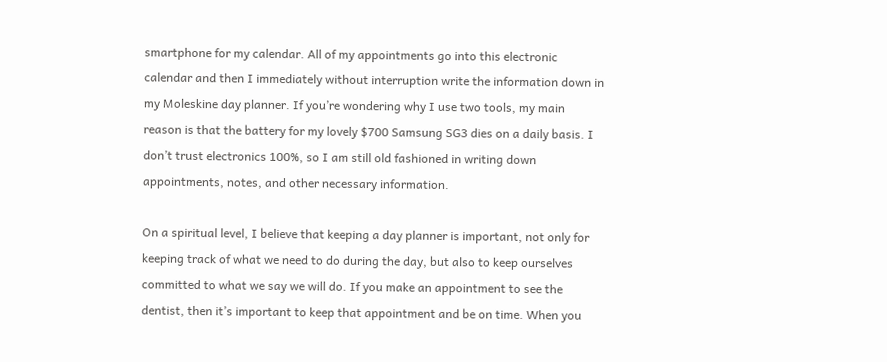smartphone for my calendar. All of my appointments go into this electronic calendar and then I immediately without interruption write the information down in my Moleskine day planner. If you’re wondering why I use two tools, my main reason is that the battery for my lovely $700 Samsung SG3 dies on a daily basis. I don’t trust electronics 100%, so I am still old fashioned in writing down appointments, notes, and other necessary information.

On a spiritual level, I believe that keeping a day planner is important, not only for keeping track of what we need to do during the day, but also to keep ourselves committed to what we say we will do. If you make an appointment to see the dentist, then it’s important to keep that appointment and be on time. When you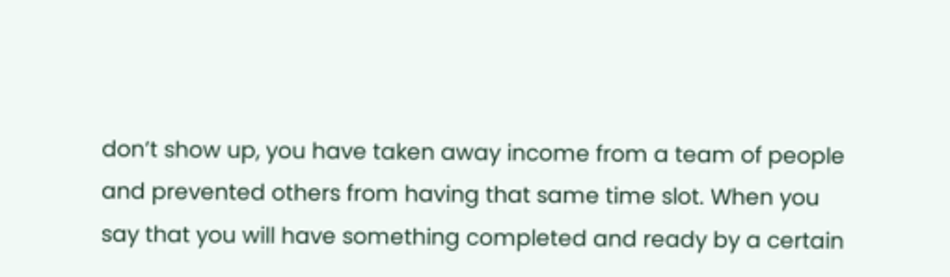don’t show up, you have taken away income from a team of people and prevented others from having that same time slot. When you say that you will have something completed and ready by a certain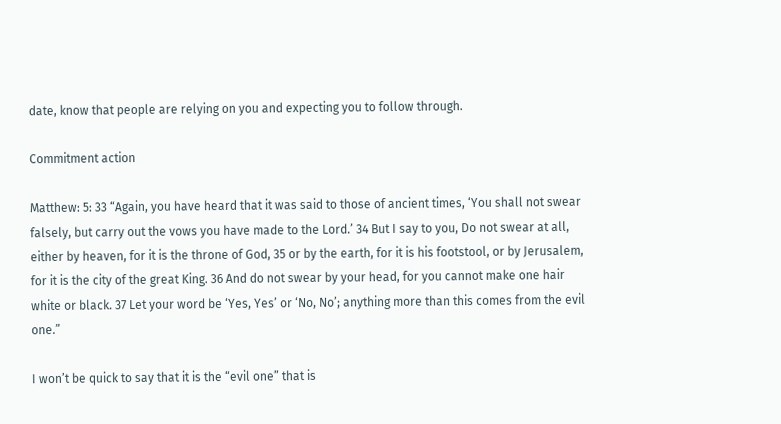date, know that people are relying on you and expecting you to follow through.

Commitment action

Matthew: 5: 33 “Again, you have heard that it was said to those of ancient times, ‘You shall not swear falsely, but carry out the vows you have made to the Lord.’ 34 But I say to you, Do not swear at all, either by heaven, for it is the throne of God, 35 or by the earth, for it is his footstool, or by Jerusalem, for it is the city of the great King. 36 And do not swear by your head, for you cannot make one hair white or black. 37 Let your word be ‘Yes, Yes’ or ‘No, No’; anything more than this comes from the evil one.”

I won’t be quick to say that it is the “evil one” that is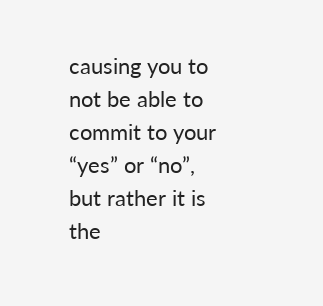causing you to not be able to commit to your “yes” or “no”, but rather it is the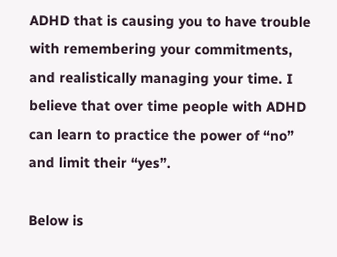ADHD that is causing you to have trouble with remembering your commitments, and realistically managing your time. I believe that over time people with ADHD can learn to practice the power of “no” and limit their “yes”.

Below is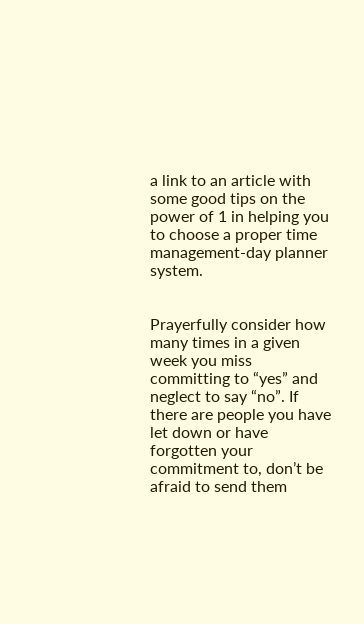a link to an article with some good tips on the power of 1 in helping you to choose a proper time management-day planner system.


Prayerfully consider how many times in a given week you miss committing to “yes” and neglect to say “no”. If there are people you have let down or have forgotten your commitment to, don’t be afraid to send them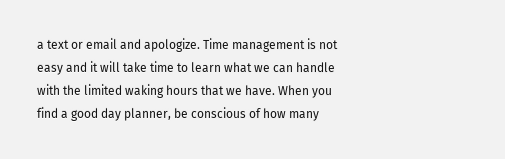a text or email and apologize. Time management is not easy and it will take time to learn what we can handle with the limited waking hours that we have. When you find a good day planner, be conscious of how many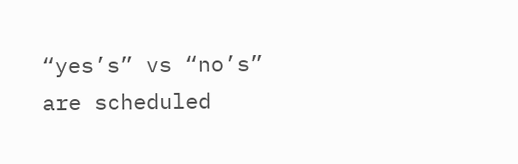“yes’s” vs “no’s”  are scheduled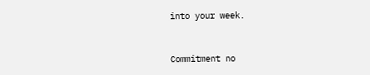into your week.


Commitment no